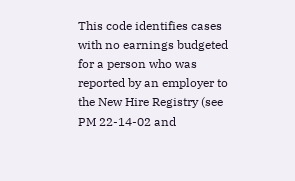This code identifies cases with no earnings budgeted for a person who was reported by an employer to the New Hire Registry (see PM 22-14-02 and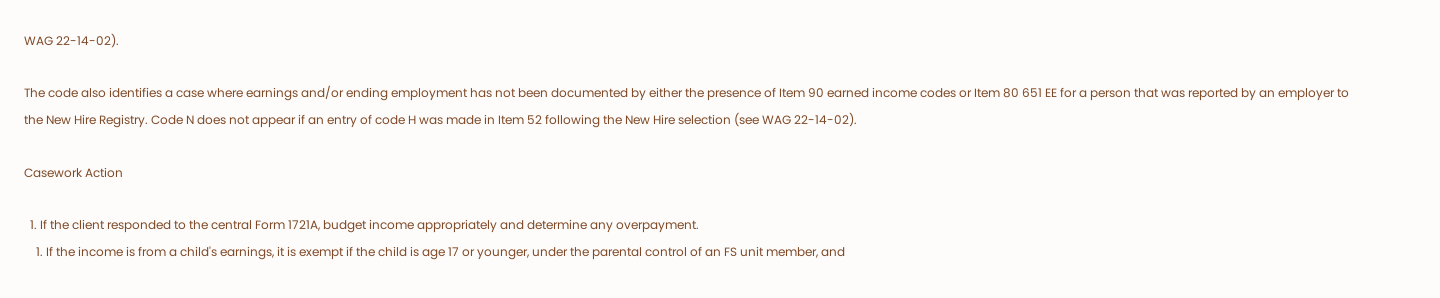WAG 22-14-02).

The code also identifies a case where earnings and/or ending employment has not been documented by either the presence of Item 90 earned income codes or Item 80 651 EE for a person that was reported by an employer to the New Hire Registry. Code N does not appear if an entry of code H was made in Item 52 following the New Hire selection (see WAG 22-14-02).

Casework Action

  1. If the client responded to the central Form 1721A, budget income appropriately and determine any overpayment.
    1. If the income is from a child's earnings, it is exempt if the child is age 17 or younger, under the parental control of an FS unit member, and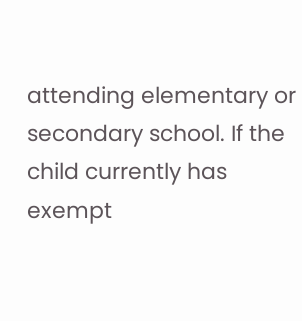attending elementary or secondary school. If the child currently has exempt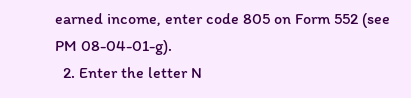earned income, enter code 805 on Form 552 (see PM 08-04-01-g).
  2. Enter the letter N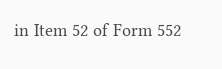in Item 52 of Form 552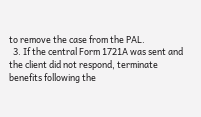to remove the case from the PAL.
  3. If the central Form 1721A was sent and the client did not respond, terminate benefits following the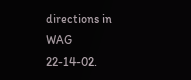directions in WAG 22-14-02.